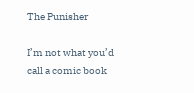The Punisher

I’m not what you’d call a comic book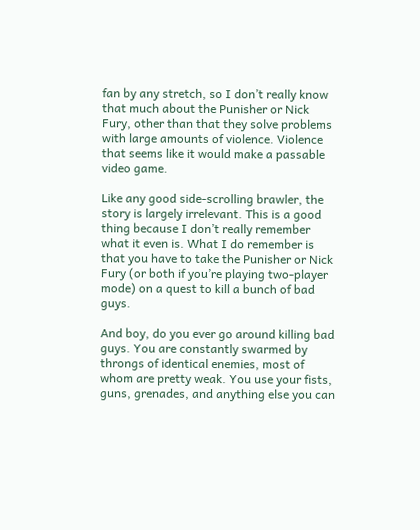fan by any stretch, so I don’t really know that much about the Punisher or Nick Fury, other than that they solve problems with large amounts of violence. Violence that seems like it would make a passable video game.

Like any good side-scrolling brawler, the story is largely irrelevant. This is a good thing because I don’t really remember what it even is. What I do remember is that you have to take the Punisher or Nick Fury (or both if you’re playing two-player mode) on a quest to kill a bunch of bad guys.

And boy, do you ever go around killing bad guys. You are constantly swarmed by throngs of identical enemies, most of whom are pretty weak. You use your fists, guns, grenades, and anything else you can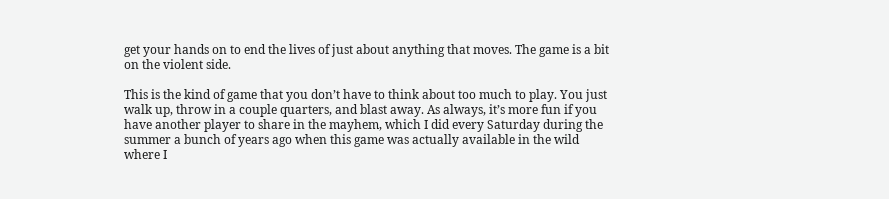get your hands on to end the lives of just about anything that moves. The game is a bit on the violent side.

This is the kind of game that you don’t have to think about too much to play. You just walk up, throw in a couple quarters, and blast away. As always, it’s more fun if you have another player to share in the mayhem, which I did every Saturday during the summer a bunch of years ago when this game was actually available in the wild where I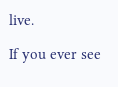live.

If you ever see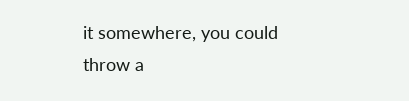it somewhere, you could throw a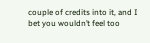couple of credits into it, and I bet you wouldn’t feel too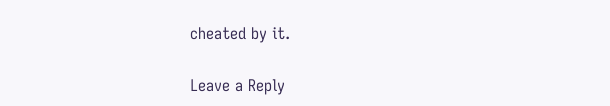cheated by it.

Leave a Reply